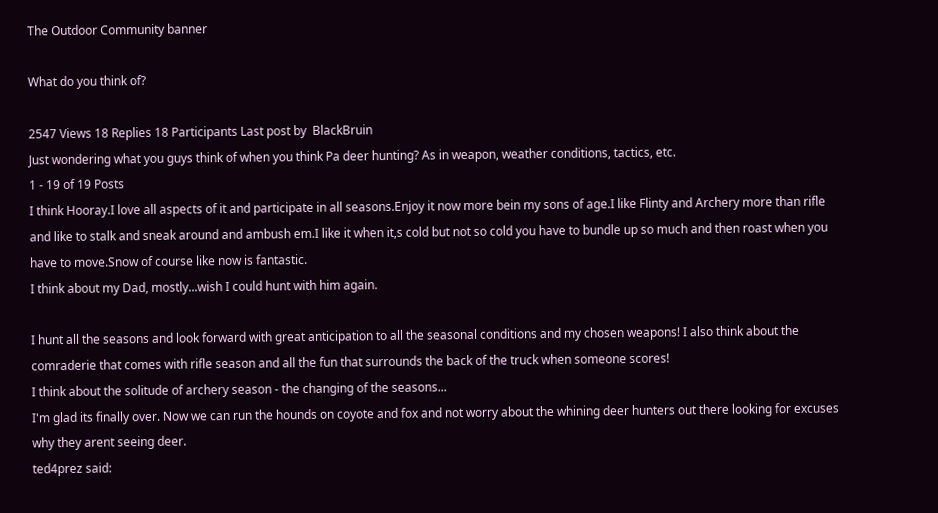The Outdoor Community banner

What do you think of?

2547 Views 18 Replies 18 Participants Last post by  BlackBruin
Just wondering what you guys think of when you think Pa deer hunting? As in weapon, weather conditions, tactics, etc.
1 - 19 of 19 Posts
I think Hooray.I love all aspects of it and participate in all seasons.Enjoy it now more bein my sons of age.I like Flinty and Archery more than rifle and like to stalk and sneak around and ambush em.I like it when it,s cold but not so cold you have to bundle up so much and then roast when you have to move.Snow of course like now is fantastic.
I think about my Dad, mostly...wish I could hunt with him again.

I hunt all the seasons and look forward with great anticipation to all the seasonal conditions and my chosen weapons! I also think about the comraderie that comes with rifle season and all the fun that surrounds the back of the truck when someone scores!
I think about the solitude of archery season - the changing of the seasons...
I'm glad its finally over. Now we can run the hounds on coyote and fox and not worry about the whining deer hunters out there looking for excuses why they arent seeing deer.
ted4prez said: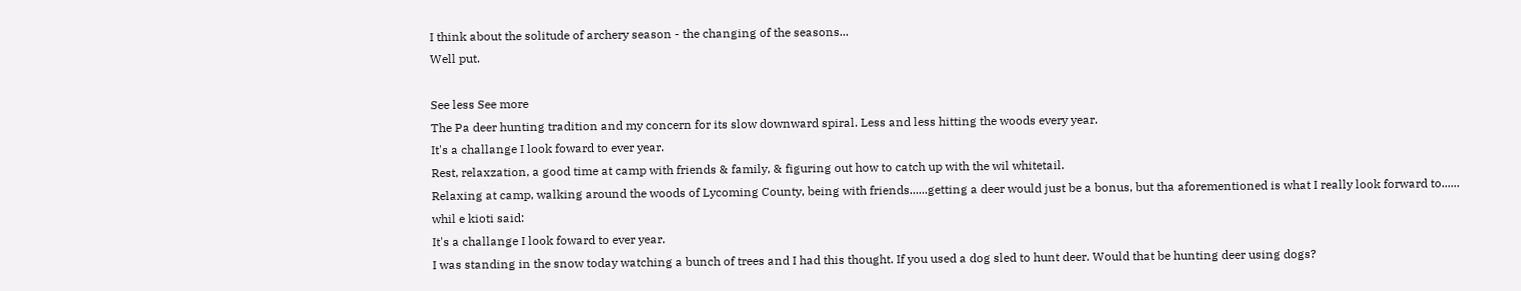I think about the solitude of archery season - the changing of the seasons...
Well put.

See less See more
The Pa deer hunting tradition and my concern for its slow downward spiral. Less and less hitting the woods every year.
It's a challange I look foward to ever year.
Rest, relaxzation, a good time at camp with friends & family, & figuring out how to catch up with the wil whitetail.
Relaxing at camp, walking around the woods of Lycoming County, being with friends......getting a deer would just be a bonus, but tha aforementioned is what I really look forward to......
whil e kioti said:
It's a challange I look foward to ever year.
I was standing in the snow today watching a bunch of trees and I had this thought. If you used a dog sled to hunt deer. Would that be hunting deer using dogs?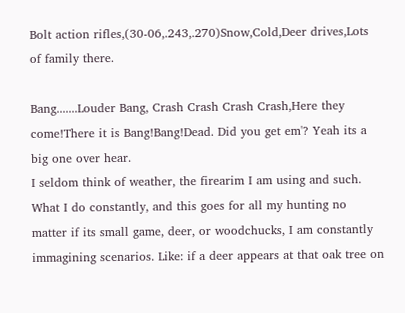Bolt action rifles,(30-06,.243,.270)Snow,Cold,Deer drives,Lots of family there.

Bang.......Louder Bang, Crash Crash Crash Crash,Here they come!There it is Bang!Bang!Dead. Did you get em'? Yeah its a big one over hear.
I seldom think of weather, the firearim I am using and such. What I do constantly, and this goes for all my hunting no matter if its small game, deer, or woodchucks, I am constantly immagining scenarios. Like: if a deer appears at that oak tree on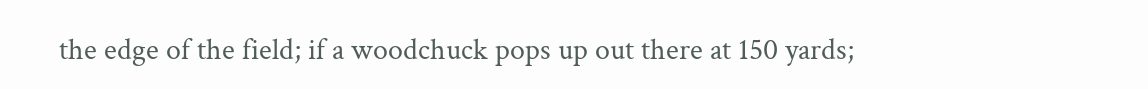the edge of the field; if a woodchuck pops up out there at 150 yards;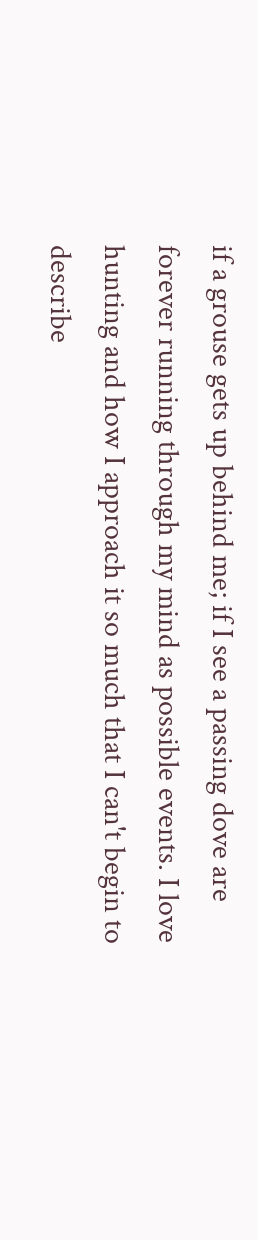if a grouse gets up behind me; if I see a passing dove are forever running through my mind as possible events. I love hunting and how I approach it so much that I can't begin to describe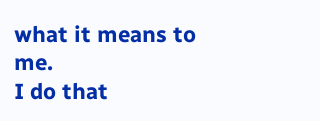what it means to me.
I do that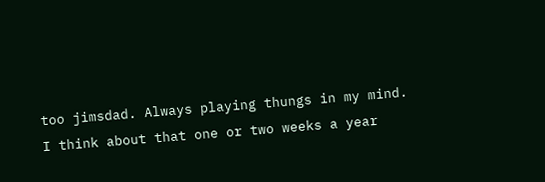too jimsdad. Always playing thungs in my mind.
I think about that one or two weeks a year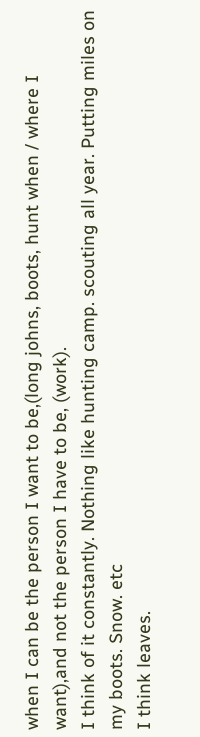when I can be the person I want to be,(long johns, boots, hunt when / where I want),and not the person I have to be, (work).
I think of it constantly. Nothing like hunting camp. scouting all year. Putting miles on my boots. Snow. etc
I think leaves.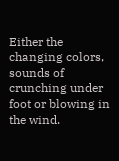Either the changing colors, sounds of crunching under foot or blowing in the wind.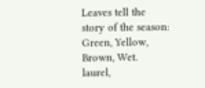Leaves tell the story of the season: Green, Yellow, Brown, Wet.
laurel,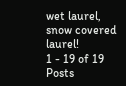wet laurel, snow covered laurel!
1 - 19 of 19 Posts